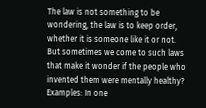The law is not something to be wondering, the law is to keep order, whether it is someone like it or not. But sometimes we come to such laws that make it wonder if the people who invented them were mentally healthy?
Examples: In one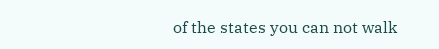of the states you can not walk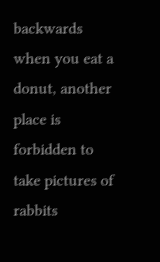backwards when you eat a donut, another place is forbidden to take pictures of rabbits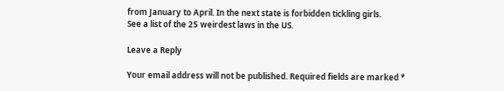from January to April. In the next state is forbidden tickling girls.
See a list of the 25 weirdest laws in the US.

Leave a Reply

Your email address will not be published. Required fields are marked *